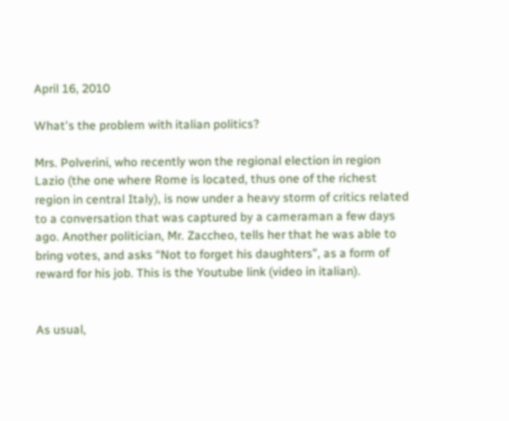April 16, 2010

What's the problem with italian politics?

Mrs. Polverini, who recently won the regional election in region Lazio (the one where Rome is located, thus one of the richest region in central Italy), is now under a heavy storm of critics related to a conversation that was captured by a cameraman a few days ago. Another politician, Mr. Zaccheo, tells her that he was able to bring votes, and asks “Not to forget his daughters”, as a form of reward for his job. This is the Youtube link (video in italian).


As usual,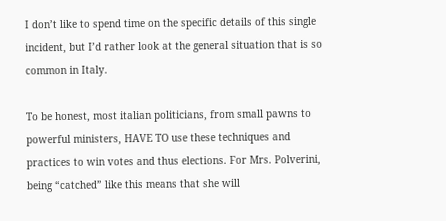I don’t like to spend time on the specific details of this single incident, but I’d rather look at the general situation that is so common in Italy.

To be honest, most italian politicians, from small pawns to powerful ministers, HAVE TO use these techniques and practices to win votes and thus elections. For Mrs. Polverini, being “catched” like this means that she will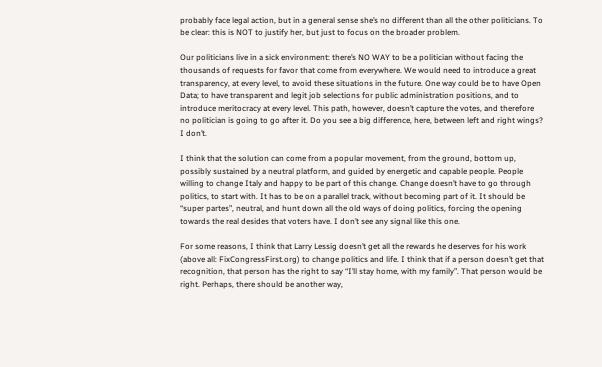probably face legal action, but in a general sense she’s no different than all the other politicians. To be clear: this is NOT to justify her, but just to focus on the broader problem.

Our politicians live in a sick environment: there’s NO WAY to be a politician without facing the thousands of requests for favor that come from everywhere. We would need to introduce a great transparency, at every level, to avoid these situations in the future. One way could be to have Open Data; to have transparent and legit job selections for public administration positions, and to introduce meritocracy at every level. This path, however, doesn’t capture the votes, and therefore no politician is going to go after it. Do you see a big difference, here, between left and right wings? I don’t.

I think that the solution can come from a popular movement, from the ground, bottom up, possibly sustained by a neutral platform, and guided by energetic and capable people. People willing to change Italy and happy to be part of this change. Change doesn’t have to go through politics, to start with. It has to be on a parallel track, without becoming part of it. It should be “super partes”, neutral, and hunt down all the old ways of doing politics, forcing the opening towards the real desides that voters have. I don’t see any signal like this one.

For some reasons, I think that Larry Lessig doesn’t get all the rewards he deserves for his work (above all: FixCongressFirst.org) to change politics and life. I think that if a person doesn’t get that recognition, that person has the right to say “I’ll stay home, with my family”. That person would be right. Perhaps, there should be another way,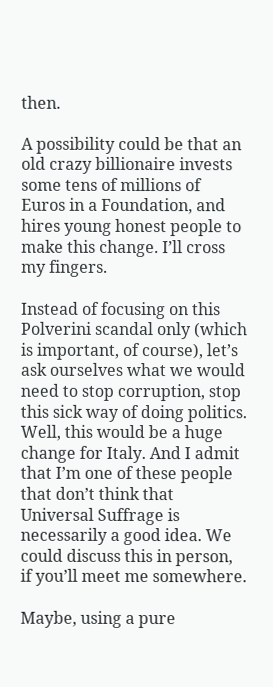then.

A possibility could be that an old crazy billionaire invests some tens of millions of Euros in a Foundation, and hires young honest people to make this change. I’ll cross my fingers.

Instead of focusing on this Polverini scandal only (which is important, of course), let’s ask ourselves what we would need to stop corruption, stop this sick way of doing politics. Well, this would be a huge change for Italy. And I admit that I’m one of these people that don’t think that Universal Suffrage is necessarily a good idea. We could discuss this in person, if you’ll meet me somewhere.

Maybe, using a pure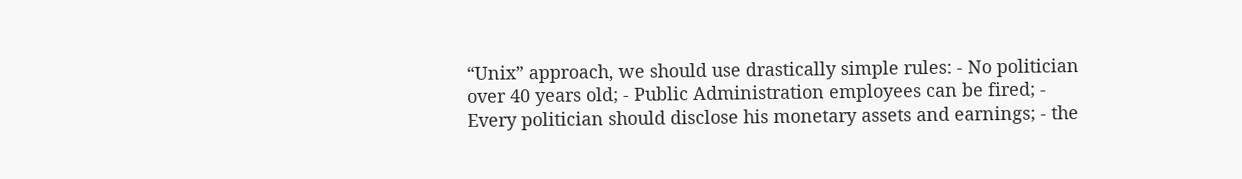“Unix” approach, we should use drastically simple rules: - No politician over 40 years old; - Public Administration employees can be fired; - Every politician should disclose his monetary assets and earnings; - the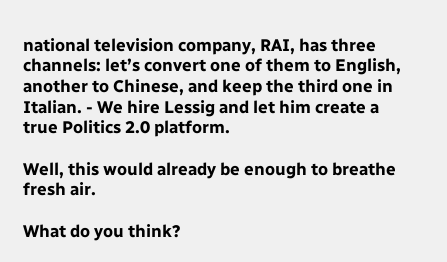national television company, RAI, has three channels: let’s convert one of them to English, another to Chinese, and keep the third one in Italian. - We hire Lessig and let him create a true Politics 2.0 platform.

Well, this would already be enough to breathe fresh air.

What do you think?